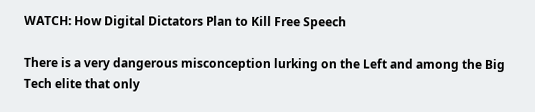WATCH: How Digital Dictators Plan to Kill Free Speech

There is a very dangerous misconception lurking on the Left and among the Big Tech elite that only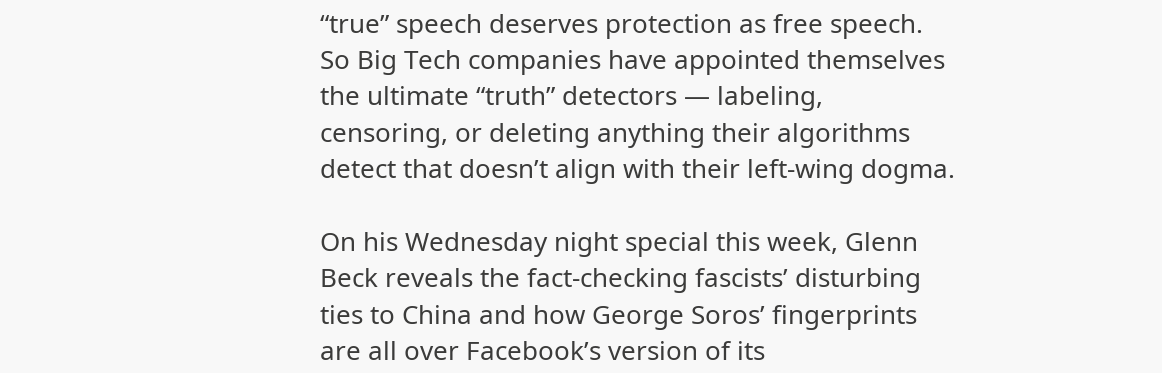“true” speech deserves protection as free speech. So Big Tech companies have appointed themselves the ultimate “truth” detectors — labeling, censoring, or deleting anything their algorithms detect that doesn’t align with their left-wing dogma.

On his Wednesday night special this week, Glenn Beck reveals the fact-checking fascists’ disturbing ties to China and how George Soros’ fingerprints are all over Facebook’s version of its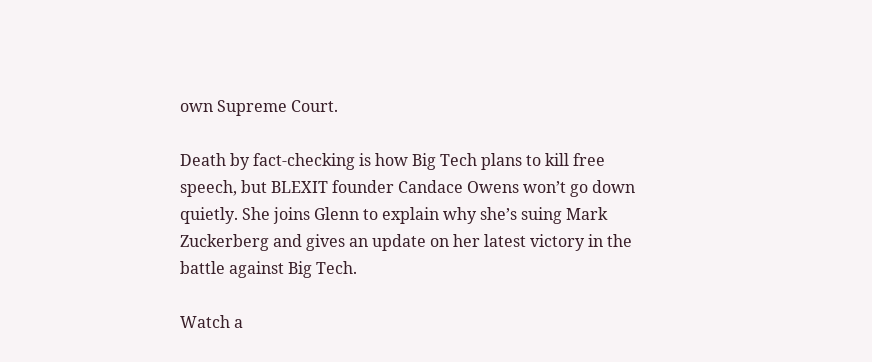own Supreme Court.

Death by fact-checking is how Big Tech plans to kill free speech, but BLEXIT founder Candace Owens won’t go down quietly. She joins Glenn to explain why she’s suing Mark Zuckerberg and gives an update on her latest victory in the battle against Big Tech.

Watch a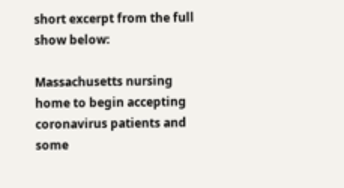short excerpt from the full show below:

Massachusetts nursing home to begin accepting coronavirus patients and some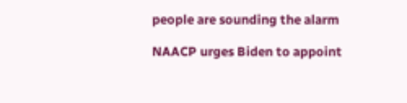people are sounding the alarm

NAACP urges Biden to appoint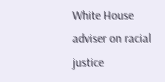White House adviser on racial justice